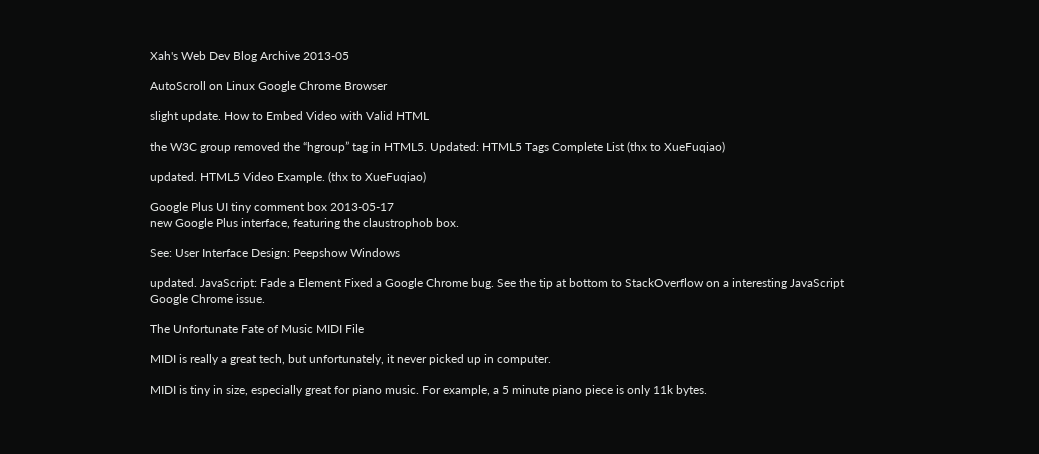Xah's Web Dev Blog Archive 2013-05

AutoScroll on Linux Google Chrome Browser

slight update. How to Embed Video with Valid HTML

the W3C group removed the “hgroup” tag in HTML5. Updated: HTML5 Tags Complete List (thx to XueFuqiao)

updated. HTML5 Video Example. (thx to XueFuqiao)

Google Plus UI tiny comment box 2013-05-17
new Google Plus interface, featuring the claustrophob box.

See: User Interface Design: Peepshow Windows

updated. JavaScript: Fade a Element Fixed a Google Chrome bug. See the tip at bottom to StackOverflow on a interesting JavaScript Google Chrome issue.

The Unfortunate Fate of Music MIDI File

MIDI is really a great tech, but unfortunately, it never picked up in computer.

MIDI is tiny in size, especially great for piano music. For example, a 5 minute piano piece is only 11k bytes.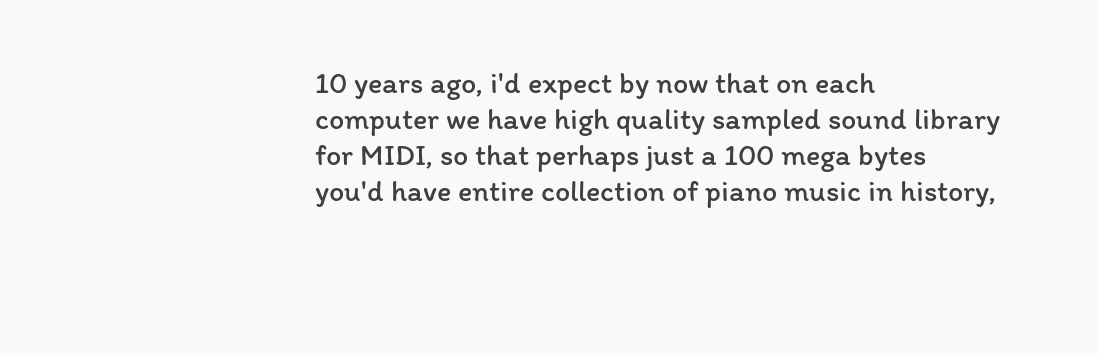10 years ago, i'd expect by now that on each computer we have high quality sampled sound library for MIDI, so that perhaps just a 100 mega bytes you'd have entire collection of piano music in history,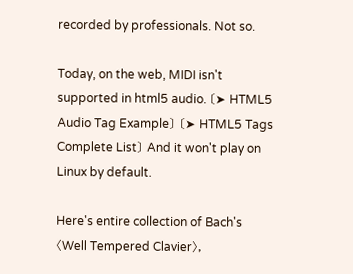recorded by professionals. Not so.

Today, on the web, MIDI isn't supported in html5 audio. 〔➤ HTML5 Audio Tag Example〕 〔➤ HTML5 Tags Complete List〕 And it won't play on Linux by default.

Here's entire collection of Bach's 〈Well Tempered Clavier〉,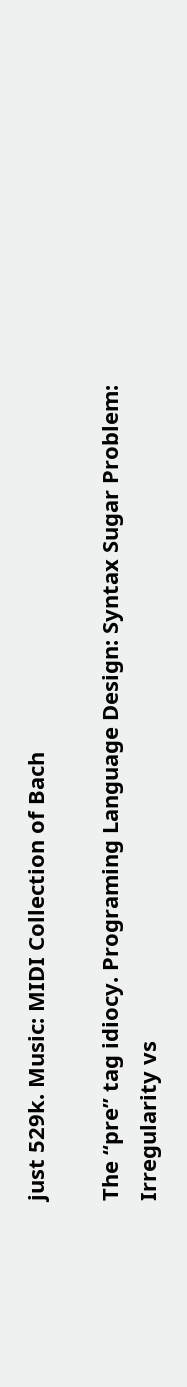just 529k. Music: MIDI Collection of Bach

The “pre” tag idiocy. Programing Language Design: Syntax Sugar Problem: Irregularity vs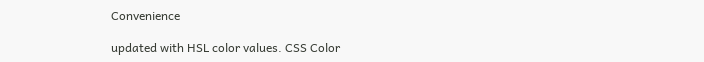Convenience

updated with HSL color values. CSS Color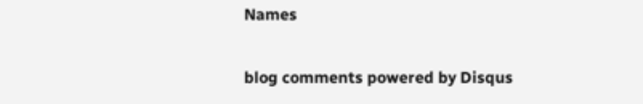Names

blog comments powered by Disqus